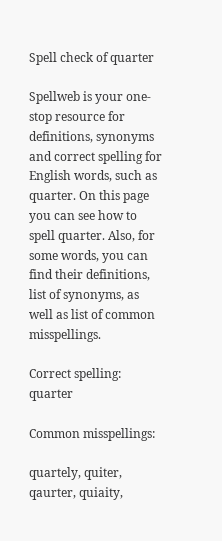Spell check of quarter

Spellweb is your one-stop resource for definitions, synonyms and correct spelling for English words, such as quarter. On this page you can see how to spell quarter. Also, for some words, you can find their definitions, list of synonyms, as well as list of common misspellings.

Correct spelling: quarter

Common misspellings:

quartely, quiter, qaurter, quiaity,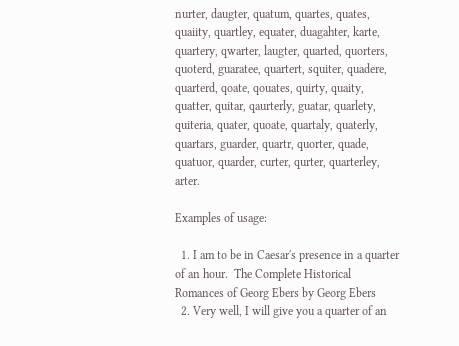nurter, daugter, quatum, quartes, quates, quaiity, quartley, equater, duagahter, karte, quartery, qwarter, laugter, quarted, quorters, quoterd, guaratee, quartert, squiter, quadere, quarterd, qoate, qouates, quirty, quaity, quatter, quitar, qaurterly, guatar, quarlety, quiteria, quater, quoate, quartaly, quaterly, quartars, guarder, quartr, quorter, quade, quatuor, quarder, curter, qurter, quarterley, arter.

Examples of usage:

  1. I am to be in Caesar's presence in a quarter of an hour.  The Complete Historical Romances of Georg Ebers by Georg Ebers
  2. Very well, I will give you a quarter of an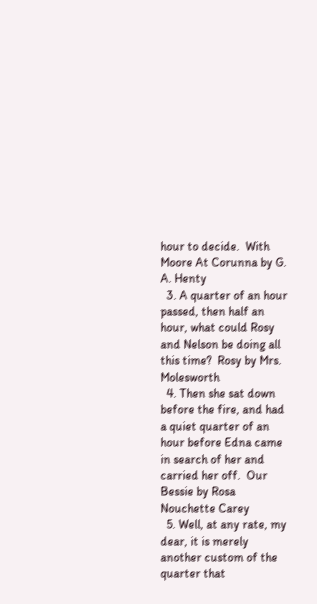hour to decide.  With Moore At Corunna by G. A. Henty
  3. A quarter of an hour passed, then half an hour, what could Rosy and Nelson be doing all this time?  Rosy by Mrs. Molesworth
  4. Then she sat down before the fire, and had a quiet quarter of an hour before Edna came in search of her and carried her off.  Our Bessie by Rosa Nouchette Carey
  5. Well, at any rate, my dear, it is merely another custom of the quarter that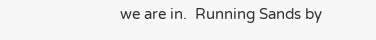we are in.  Running Sands by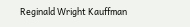Reginald Wright Kauffman